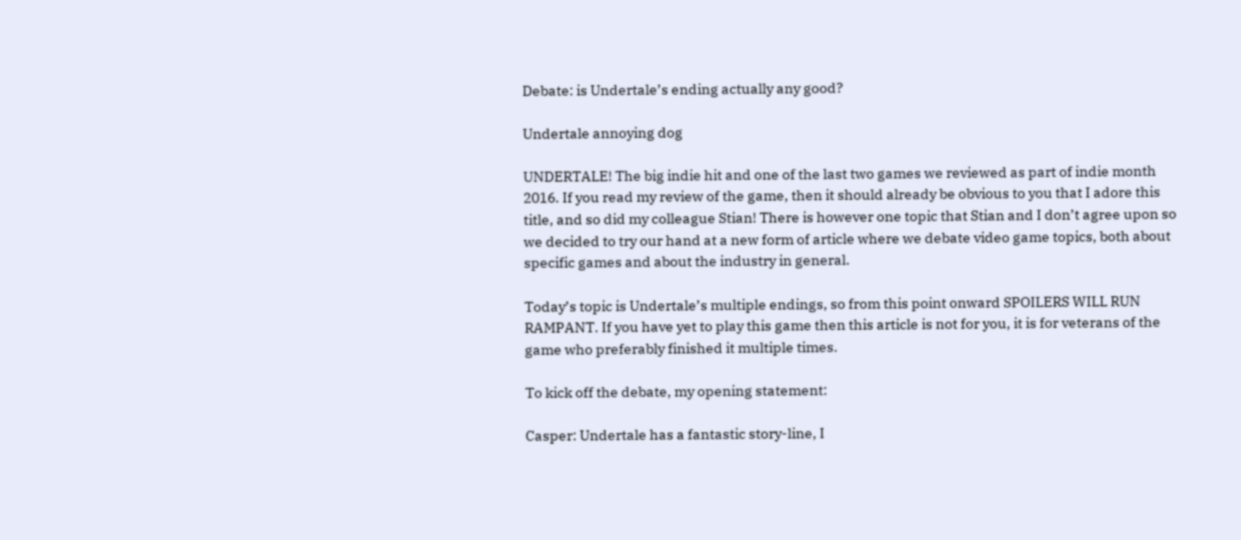Debate: is Undertale’s ending actually any good?

Undertale annoying dog

UNDERTALE! The big indie hit and one of the last two games we reviewed as part of indie month 2016. If you read my review of the game, then it should already be obvious to you that I adore this title, and so did my colleague Stian! There is however one topic that Stian and I don’t agree upon so we decided to try our hand at a new form of article where we debate video game topics, both about specific games and about the industry in general.

Today’s topic is Undertale’s multiple endings, so from this point onward SPOILERS WILL RUN RAMPANT. If you have yet to play this game then this article is not for you, it is for veterans of the game who preferably finished it multiple times.

To kick off the debate, my opening statement:

Casper: Undertale has a fantastic story-line, I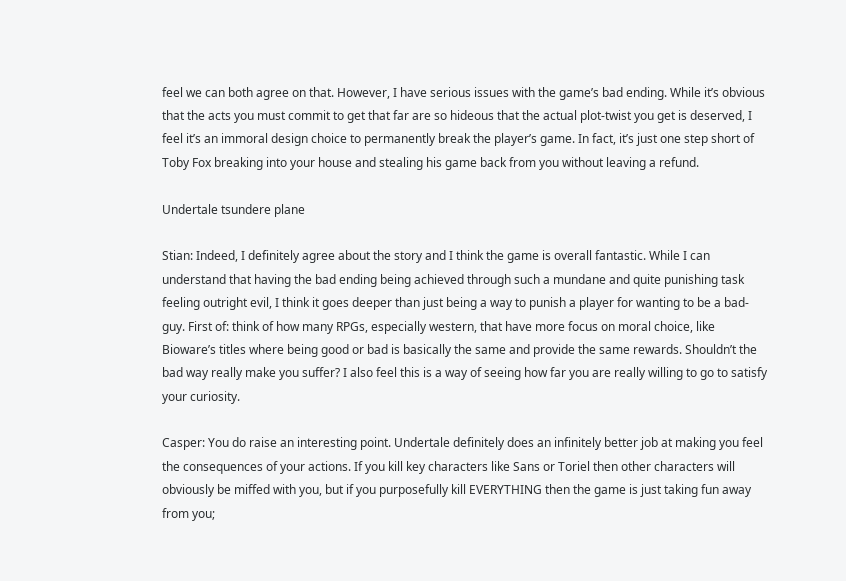feel we can both agree on that. However, I have serious issues with the game’s bad ending. While it’s obvious that the acts you must commit to get that far are so hideous that the actual plot-twist you get is deserved, I feel it’s an immoral design choice to permanently break the player’s game. In fact, it’s just one step short of Toby Fox breaking into your house and stealing his game back from you without leaving a refund.

Undertale tsundere plane

Stian: Indeed, I definitely agree about the story and I think the game is overall fantastic. While I can understand that having the bad ending being achieved through such a mundane and quite punishing task feeling outright evil, I think it goes deeper than just being a way to punish a player for wanting to be a bad-guy. First of: think of how many RPGs, especially western, that have more focus on moral choice, like Bioware’s titles where being good or bad is basically the same and provide the same rewards. Shouldn’t the bad way really make you suffer? I also feel this is a way of seeing how far you are really willing to go to satisfy your curiosity.

Casper: You do raise an interesting point. Undertale definitely does an infinitely better job at making you feel the consequences of your actions. If you kill key characters like Sans or Toriel then other characters will obviously be miffed with you, but if you purposefully kill EVERYTHING then the game is just taking fun away from you;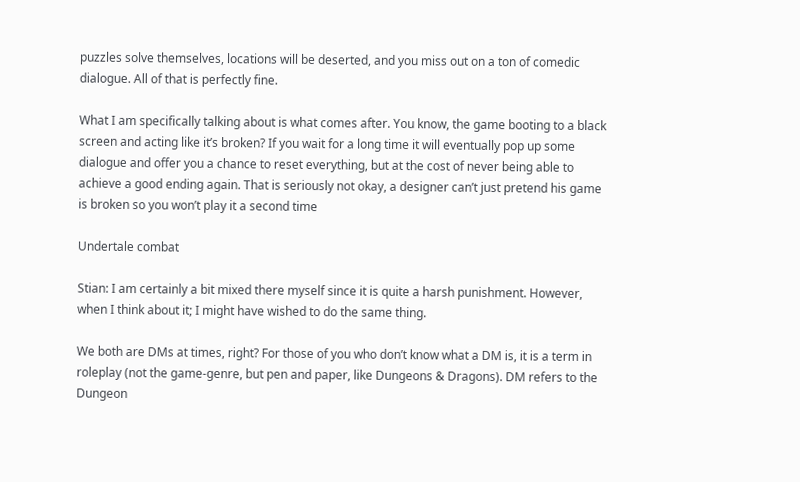puzzles solve themselves, locations will be deserted, and you miss out on a ton of comedic dialogue. All of that is perfectly fine.

What I am specifically talking about is what comes after. You know, the game booting to a black screen and acting like it’s broken? If you wait for a long time it will eventually pop up some dialogue and offer you a chance to reset everything, but at the cost of never being able to achieve a good ending again. That is seriously not okay, a designer can’t just pretend his game is broken so you won’t play it a second time

Undertale combat

Stian: I am certainly a bit mixed there myself since it is quite a harsh punishment. However, when I think about it; I might have wished to do the same thing.

We both are DMs at times, right? For those of you who don’t know what a DM is, it is a term in roleplay (not the game-genre, but pen and paper, like Dungeons & Dragons). DM refers to the Dungeon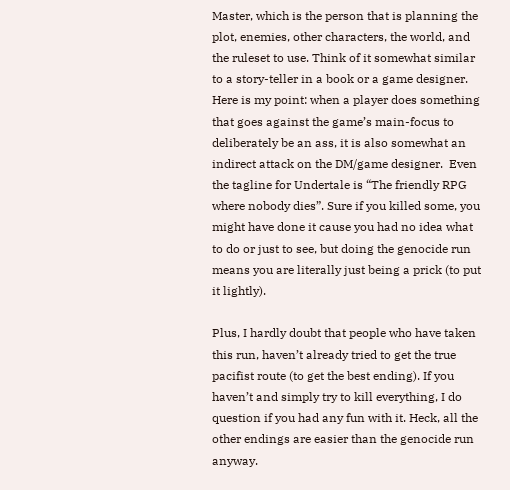Master, which is the person that is planning the plot, enemies, other characters, the world, and the ruleset to use. Think of it somewhat similar to a story-teller in a book or a game designer. Here is my point: when a player does something that goes against the game’s main-focus to deliberately be an ass, it is also somewhat an indirect attack on the DM/game designer.  Even the tagline for Undertale is “The friendly RPG where nobody dies”. Sure if you killed some, you might have done it cause you had no idea what to do or just to see, but doing the genocide run means you are literally just being a prick (to put it lightly).

Plus, I hardly doubt that people who have taken this run, haven’t already tried to get the true pacifist route (to get the best ending). If you haven’t and simply try to kill everything, I do question if you had any fun with it. Heck, all the other endings are easier than the genocide run anyway.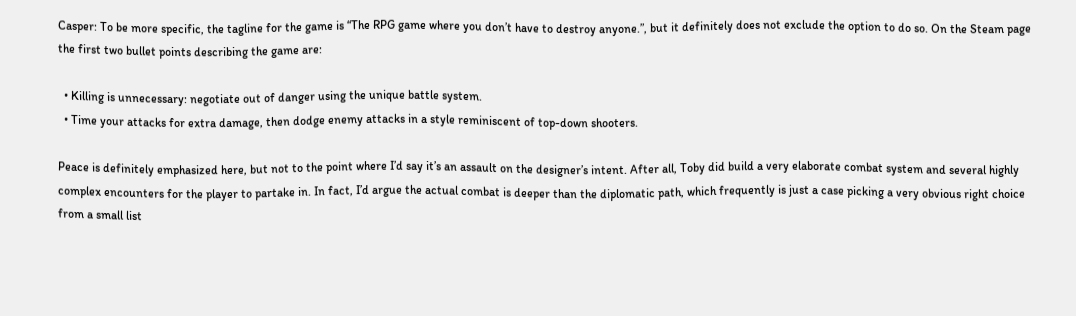Casper: To be more specific, the tagline for the game is “The RPG game where you don’t have to destroy anyone.”, but it definitely does not exclude the option to do so. On the Steam page the first two bullet points describing the game are:

  • Killing is unnecessary: negotiate out of danger using the unique battle system.
  • Time your attacks for extra damage, then dodge enemy attacks in a style reminiscent of top-down shooters.

Peace is definitely emphasized here, but not to the point where I’d say it’s an assault on the designer’s intent. After all, Toby did build a very elaborate combat system and several highly complex encounters for the player to partake in. In fact, I’d argue the actual combat is deeper than the diplomatic path, which frequently is just a case picking a very obvious right choice from a small list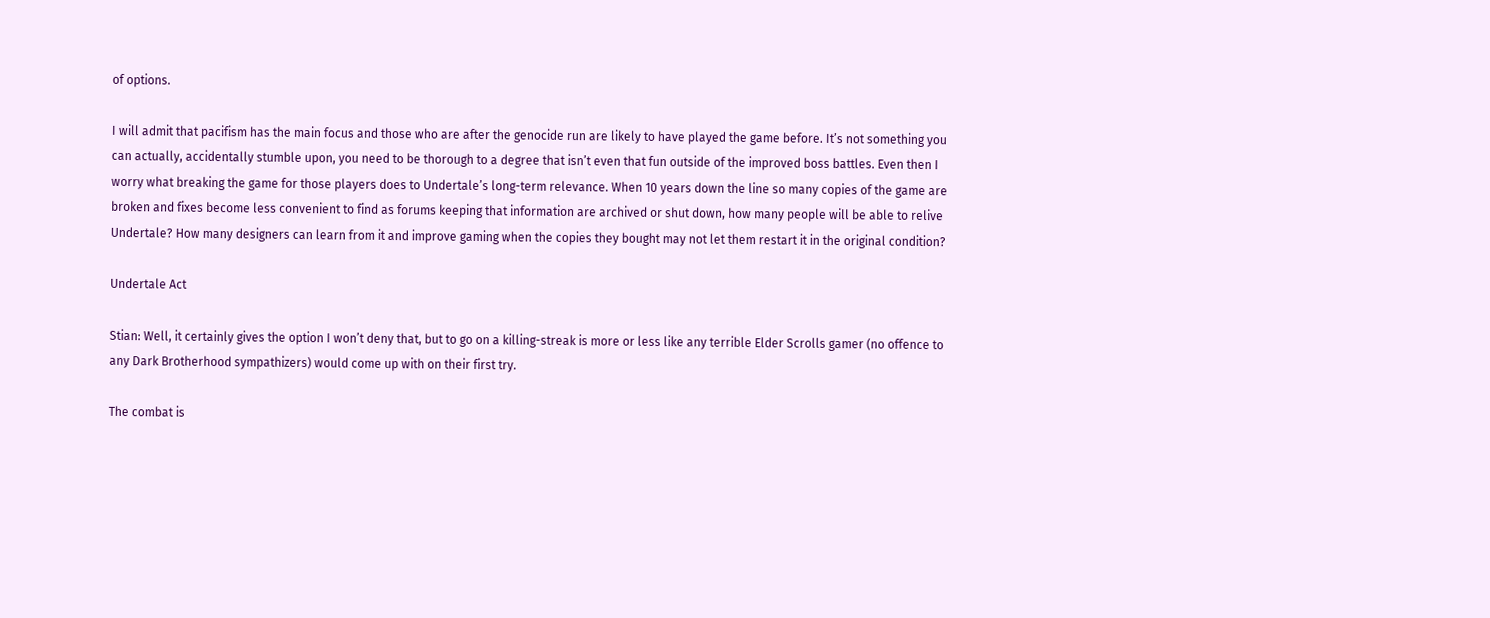of options.

I will admit that pacifism has the main focus and those who are after the genocide run are likely to have played the game before. It’s not something you can actually, accidentally stumble upon, you need to be thorough to a degree that isn’t even that fun outside of the improved boss battles. Even then I worry what breaking the game for those players does to Undertale’s long-term relevance. When 10 years down the line so many copies of the game are broken and fixes become less convenient to find as forums keeping that information are archived or shut down, how many people will be able to relive Undertale? How many designers can learn from it and improve gaming when the copies they bought may not let them restart it in the original condition?

Undertale Act

Stian: Well, it certainly gives the option I won’t deny that, but to go on a killing-streak is more or less like any terrible Elder Scrolls gamer (no offence to any Dark Brotherhood sympathizers) would come up with on their first try.

The combat is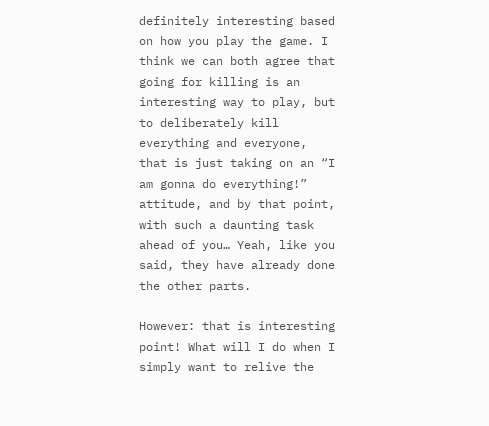definitely interesting based on how you play the game. I think we can both agree that going for killing is an interesting way to play, but to deliberately kill everything and everyone, that is just taking on an “I am gonna do everything!” attitude, and by that point, with such a daunting task ahead of you… Yeah, like you said, they have already done the other parts.

However: that is interesting point! What will I do when I simply want to relive the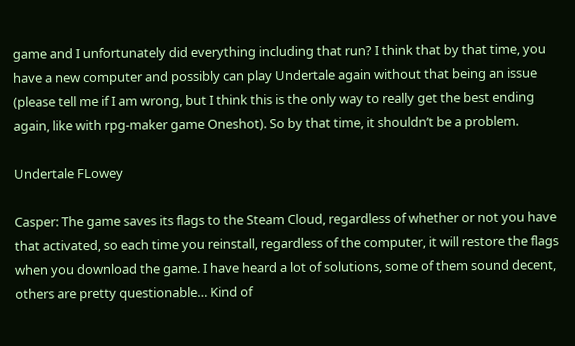game and I unfortunately did everything including that run? I think that by that time, you have a new computer and possibly can play Undertale again without that being an issue (please tell me if I am wrong, but I think this is the only way to really get the best ending again, like with rpg-maker game Oneshot). So by that time, it shouldn’t be a problem.

Undertale FLowey

Casper: The game saves its flags to the Steam Cloud, regardless of whether or not you have that activated, so each time you reinstall, regardless of the computer, it will restore the flags when you download the game. I have heard a lot of solutions, some of them sound decent, others are pretty questionable… Kind of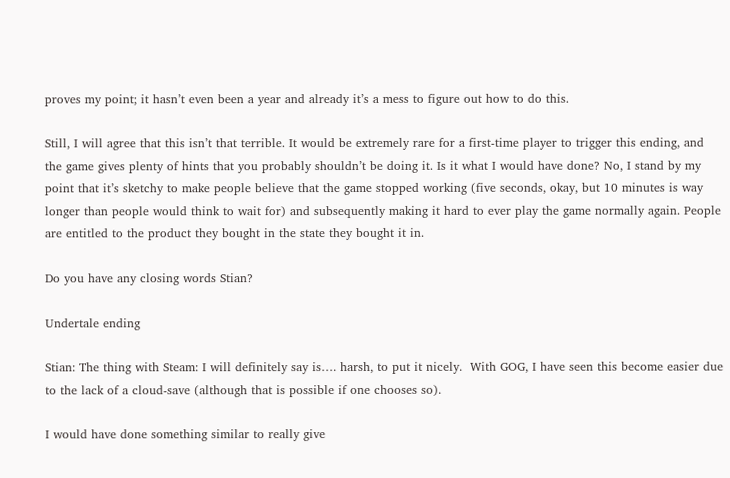proves my point; it hasn’t even been a year and already it’s a mess to figure out how to do this.

Still, I will agree that this isn’t that terrible. It would be extremely rare for a first-time player to trigger this ending, and the game gives plenty of hints that you probably shouldn’t be doing it. Is it what I would have done? No, I stand by my point that it’s sketchy to make people believe that the game stopped working (five seconds, okay, but 10 minutes is way longer than people would think to wait for) and subsequently making it hard to ever play the game normally again. People are entitled to the product they bought in the state they bought it in.

Do you have any closing words Stian?

Undertale ending

Stian: The thing with Steam: I will definitely say is…. harsh, to put it nicely.  With GOG, I have seen this become easier due to the lack of a cloud-save (although that is possible if one chooses so).

I would have done something similar to really give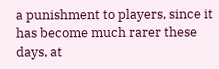a punishment to players, since it has become much rarer these days, at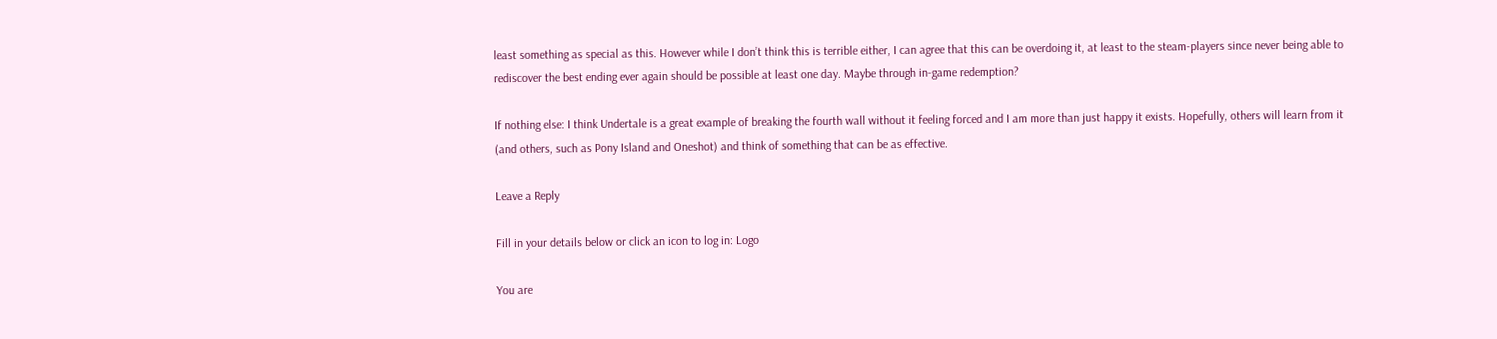least something as special as this. However while I don’t think this is terrible either, I can agree that this can be overdoing it, at least to the steam-players since never being able to rediscover the best ending ever again should be possible at least one day. Maybe through in-game redemption?

If nothing else: I think Undertale is a great example of breaking the fourth wall without it feeling forced and I am more than just happy it exists. Hopefully, others will learn from it (and others, such as Pony Island and Oneshot) and think of something that can be as effective.

Leave a Reply

Fill in your details below or click an icon to log in: Logo

You are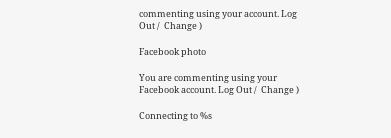commenting using your account. Log Out /  Change )

Facebook photo

You are commenting using your Facebook account. Log Out /  Change )

Connecting to %s